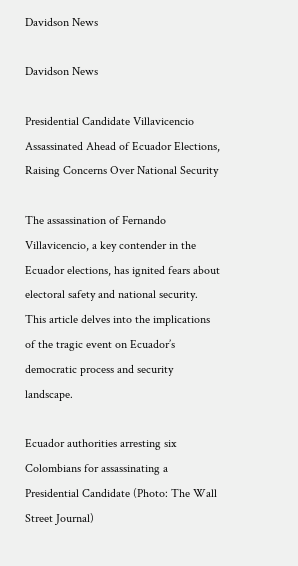Davidson News

Davidson News

Presidential Candidate Villavicencio Assassinated Ahead of Ecuador Elections, Raising Concerns Over National Security

The assassination of Fernando Villavicencio, a key contender in the Ecuador elections, has ignited fears about electoral safety and national security. This article delves into the implications of the tragic event on Ecuador’s democratic process and security landscape.

Ecuador authorities arresting six Colombians for assassinating a Presidential Candidate (Photo: The Wall Street Journal)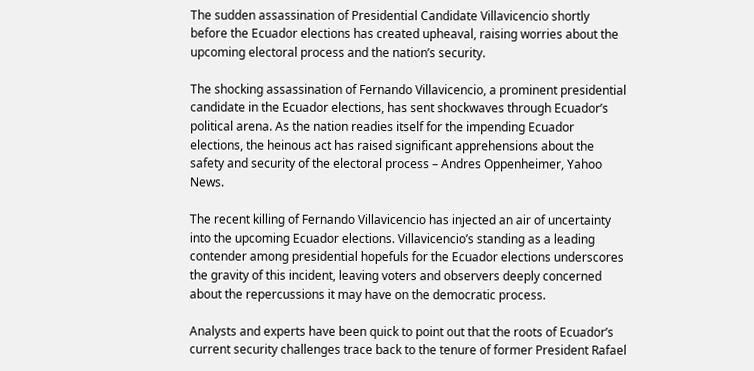The sudden assassination of Presidential Candidate Villavicencio shortly before the Ecuador elections has created upheaval, raising worries about the upcoming electoral process and the nation’s security.

The shocking assassination of Fernando Villavicencio, a prominent presidential candidate in the Ecuador elections, has sent shockwaves through Ecuador’s political arena. As the nation readies itself for the impending Ecuador elections, the heinous act has raised significant apprehensions about the safety and security of the electoral process – Andres Oppenheimer, Yahoo News.

The recent killing of Fernando Villavicencio has injected an air of uncertainty into the upcoming Ecuador elections. Villavicencio’s standing as a leading contender among presidential hopefuls for the Ecuador elections underscores the gravity of this incident, leaving voters and observers deeply concerned about the repercussions it may have on the democratic process.

Analysts and experts have been quick to point out that the roots of Ecuador’s current security challenges trace back to the tenure of former President Rafael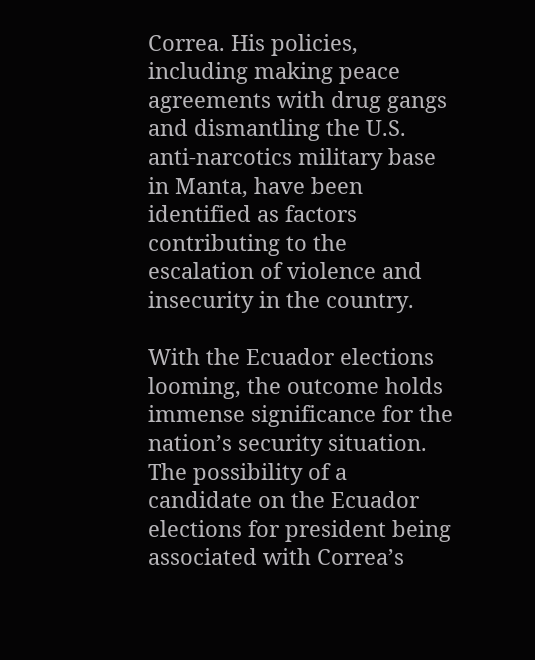Correa. His policies, including making peace agreements with drug gangs and dismantling the U.S. anti-narcotics military base in Manta, have been identified as factors contributing to the escalation of violence and insecurity in the country.

With the Ecuador elections looming, the outcome holds immense significance for the nation’s security situation. The possibility of a candidate on the Ecuador elections for president being associated with Correa’s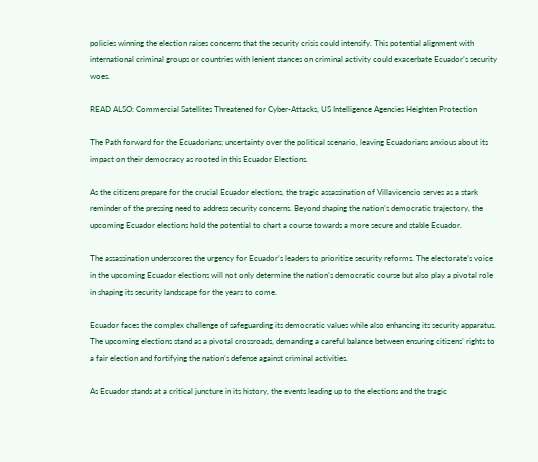policies winning the election raises concerns that the security crisis could intensify. This potential alignment with international criminal groups or countries with lenient stances on criminal activity could exacerbate Ecuador’s security woes.

READ ALSO: Commercial Satellites Threatened for Cyber-Attacks, US Intelligence Agencies Heighten Protection

The Path forward for the Ecuadorians; uncertainty over the political scenario, leaving Ecuadorians anxious about its impact on their democracy as rooted in this Ecuador Elections.

As the citizens prepare for the crucial Ecuador elections, the tragic assassination of Villavicencio serves as a stark reminder of the pressing need to address security concerns. Beyond shaping the nation’s democratic trajectory, the upcoming Ecuador elections hold the potential to chart a course towards a more secure and stable Ecuador.

The assassination underscores the urgency for Ecuador’s leaders to prioritize security reforms. The electorate’s voice in the upcoming Ecuador elections will not only determine the nation’s democratic course but also play a pivotal role in shaping its security landscape for the years to come.

Ecuador faces the complex challenge of safeguarding its democratic values while also enhancing its security apparatus. The upcoming elections stand as a pivotal crossroads, demanding a careful balance between ensuring citizens’ rights to a fair election and fortifying the nation’s defense against criminal activities.

As Ecuador stands at a critical juncture in its history, the events leading up to the elections and the tragic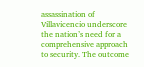assassination of Villavicencio underscore the nation’s need for a comprehensive approach to security. The outcome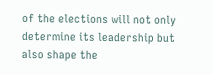of the elections will not only determine its leadership but also shape the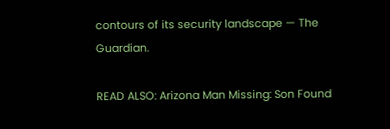contours of its security landscape — The Guardian.

READ ALSO: Arizona Man Missing: Son Found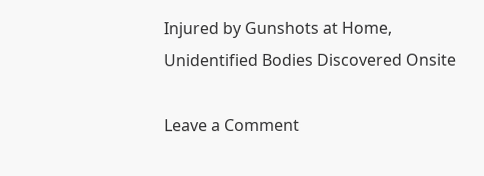Injured by Gunshots at Home, Unidentified Bodies Discovered Onsite

Leave a Comment